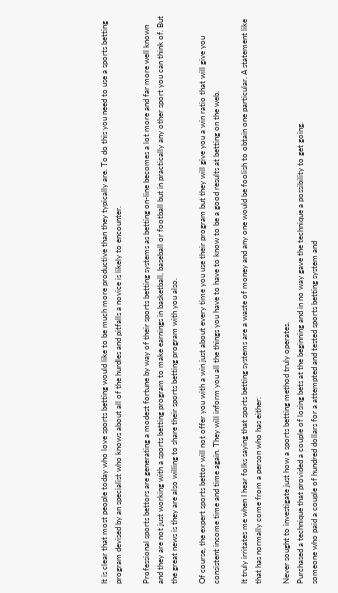It is clear that most people today who love sports betting would like to be much more productive than they typically are. To do this you need to use a sports betting program devised by an specialist who knows about all of the hurdles and pitfalls a novice is likely to encounter.

Professional sports bettors are generating a modest fortune by way of their sports betting systems as betting on-line becomes a lot more and far more well known and they are not just working with a sports betting program to make earnings in basketball, baseball or football but in practically any other sport you can think of. But the great news is they are also willing to share their sports betting program with you also.

Of course, the expert sports bettor will not offer you with a win just about every time you use their program but they will give you a win ratio that will give you consistent income time and time again. They will inform you all the things you have to have to know to be a good results at betting on the web.

It truly irritates me when I hear folks saying that sports betting systems are a waste of money and any one would be foolish to obtain one particular. A statement like that has normally come from a person who has either:

Never sought to investigate just how a sports betting method truly operates.
Purchased a technique that provided a couple of losing bets at the beginning and in no way gave the technique a possibility to get going.
someone who paid a couple of hundred dollars for a attempted and tested sports betting system and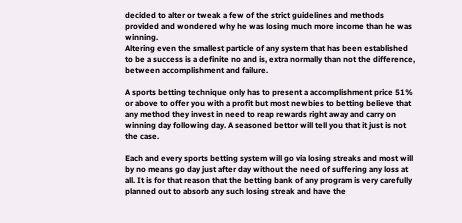decided to alter or tweak a few of the strict guidelines and methods provided and wondered why he was losing much more income than he was winning.
Altering even the smallest particle of any system that has been established to be a success is a definite no and is, extra normally than not the difference, between accomplishment and failure.

A sports betting technique only has to present a accomplishment price 51% or above to offer you with a profit but most newbies to betting believe that any method they invest in need to reap rewards right away and carry on winning day following day. A seasoned bettor will tell you that it just is not the case.

Each and every sports betting system will go via losing streaks and most will by no means go day just after day without the need of suffering any loss at all. It is for that reason that the betting bank of any program is very carefully planned out to absorb any such losing streak and have the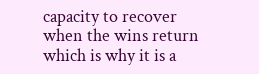capacity to recover when the wins return which is why it is a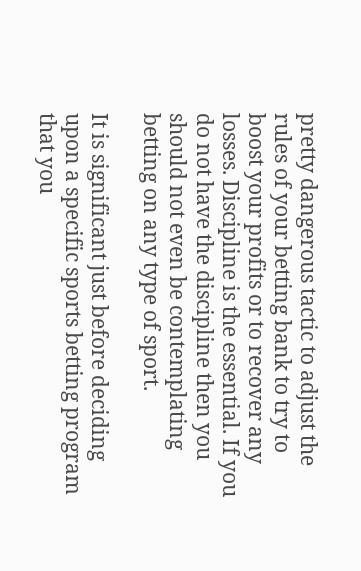pretty dangerous tactic to adjust the rules of your betting bank to try to boost your profits or to recover any losses. Discipline is the essential. If you do not have the discipline then you should not even be contemplating betting on any type of sport.

It is significant just before deciding upon a specific sports betting program that you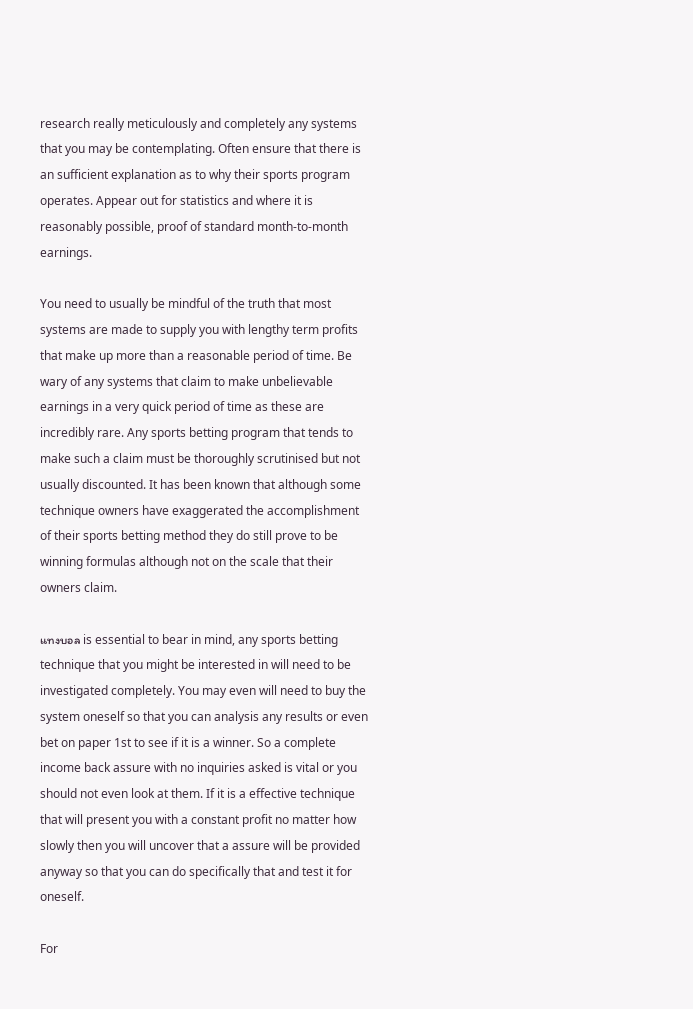research really meticulously and completely any systems that you may be contemplating. Often ensure that there is an sufficient explanation as to why their sports program operates. Appear out for statistics and where it is reasonably possible, proof of standard month-to-month earnings.

You need to usually be mindful of the truth that most systems are made to supply you with lengthy term profits that make up more than a reasonable period of time. Be wary of any systems that claim to make unbelievable earnings in a very quick period of time as these are incredibly rare. Any sports betting program that tends to make such a claim must be thoroughly scrutinised but not usually discounted. It has been known that although some technique owners have exaggerated the accomplishment of their sports betting method they do still prove to be winning formulas although not on the scale that their owners claim.

แทงบอล is essential to bear in mind, any sports betting technique that you might be interested in will need to be investigated completely. You may even will need to buy the system oneself so that you can analysis any results or even bet on paper 1st to see if it is a winner. So a complete income back assure with no inquiries asked is vital or you should not even look at them. If it is a effective technique that will present you with a constant profit no matter how slowly then you will uncover that a assure will be provided anyway so that you can do specifically that and test it for oneself.

For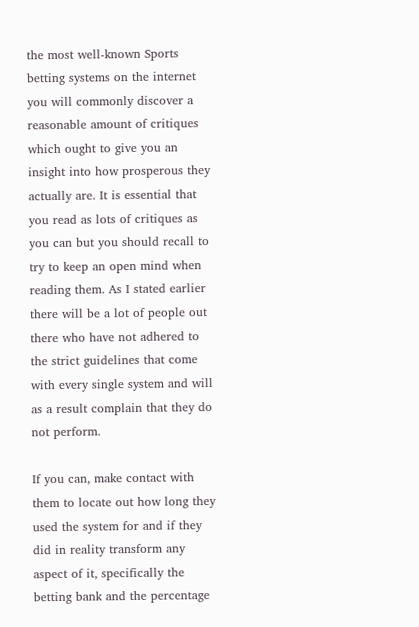the most well-known Sports betting systems on the internet you will commonly discover a reasonable amount of critiques which ought to give you an insight into how prosperous they actually are. It is essential that you read as lots of critiques as you can but you should recall to try to keep an open mind when reading them. As I stated earlier there will be a lot of people out there who have not adhered to the strict guidelines that come with every single system and will as a result complain that they do not perform.

If you can, make contact with them to locate out how long they used the system for and if they did in reality transform any aspect of it, specifically the betting bank and the percentage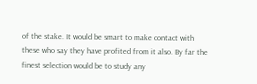of the stake. It would be smart to make contact with these who say they have profited from it also. By far the finest selection would be to study any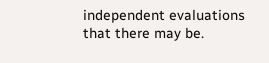independent evaluations that there may be.